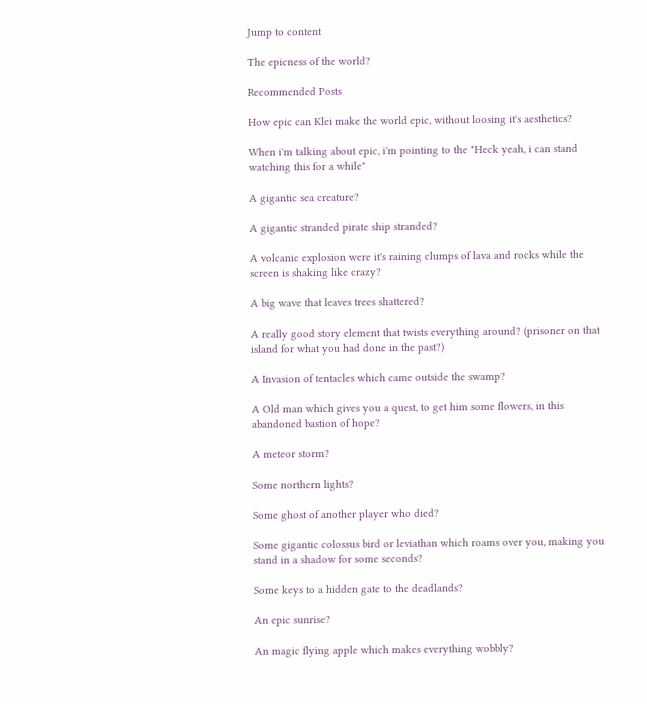Jump to content

The epicness of the world?

Recommended Posts

How epic can Klei make the world epic, without loosing it's aesthetics?

When i'm talking about epic, i'm pointing to the "Heck yeah, i can stand watching this for a while"

A gigantic sea creature?

A gigantic stranded pirate ship stranded?

A volcanic explosion were it's raining clumps of lava and rocks while the screen is shaking like crazy?

A big wave that leaves trees shattered?

A really good story element that twists everything around? (prisoner on that island for what you had done in the past?)

A Invasion of tentacles which came outside the swamp?

A Old man which gives you a quest, to get him some flowers, in this abandoned bastion of hope?

A meteor storm?

Some northern lights?

Some ghost of another player who died?

Some gigantic colossus bird or leviathan which roams over you, making you stand in a shadow for some seconds?

Some keys to a hidden gate to the deadlands?

An epic sunrise?

An magic flying apple which makes everything wobbly?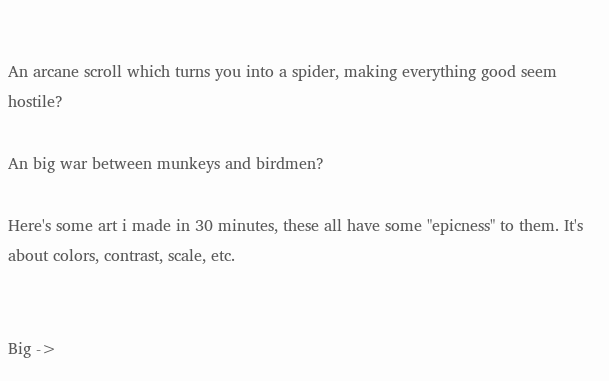An arcane scroll which turns you into a spider, making everything good seem hostile?

An big war between munkeys and birdmen?

Here's some art i made in 30 minutes, these all have some "epicness" to them. It's about colors, contrast, scale, etc.


Big ->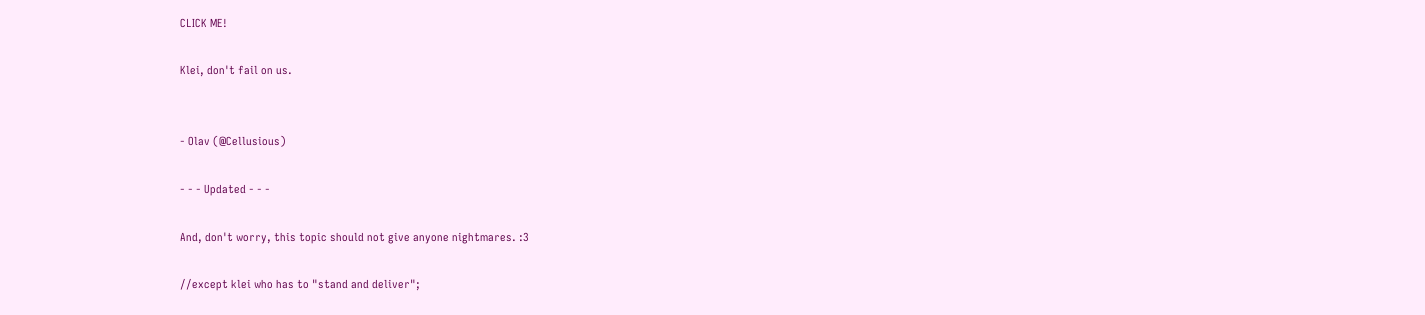CLICK ME!

Klei, don't fail on us.


- Olav (@Cellusious)

- - - Updated - - -

And, don't worry, this topic should not give anyone nightmares. :3

//except klei who has to "stand and deliver";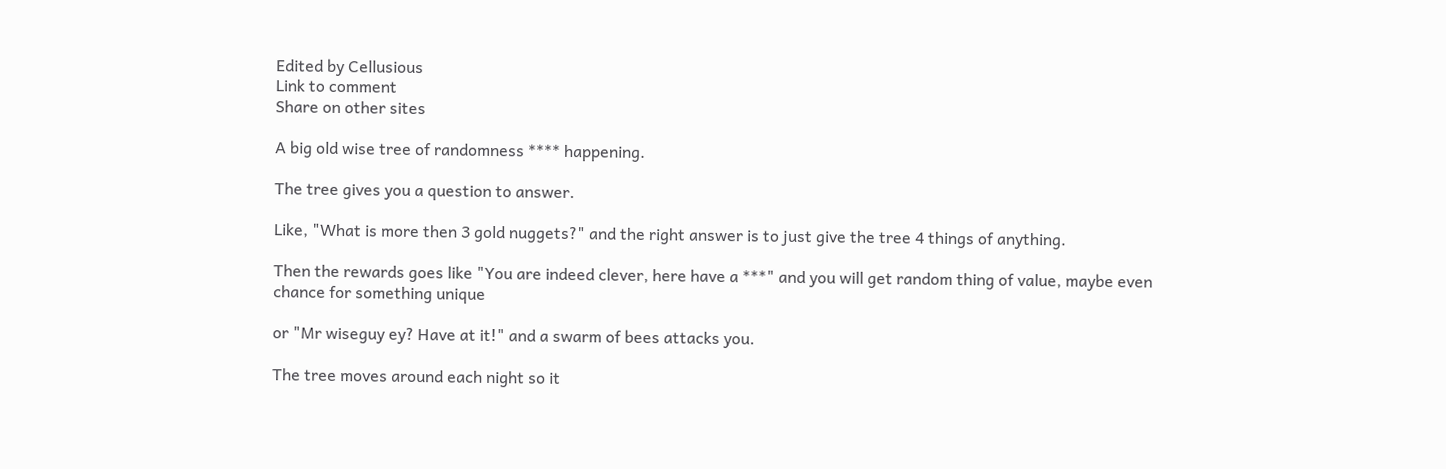Edited by Cellusious
Link to comment
Share on other sites

A big old wise tree of randomness **** happening.

The tree gives you a question to answer.

Like, "What is more then 3 gold nuggets?" and the right answer is to just give the tree 4 things of anything.

Then the rewards goes like "You are indeed clever, here have a ***" and you will get random thing of value, maybe even chance for something unique

or "Mr wiseguy ey? Have at it!" and a swarm of bees attacks you.

The tree moves around each night so it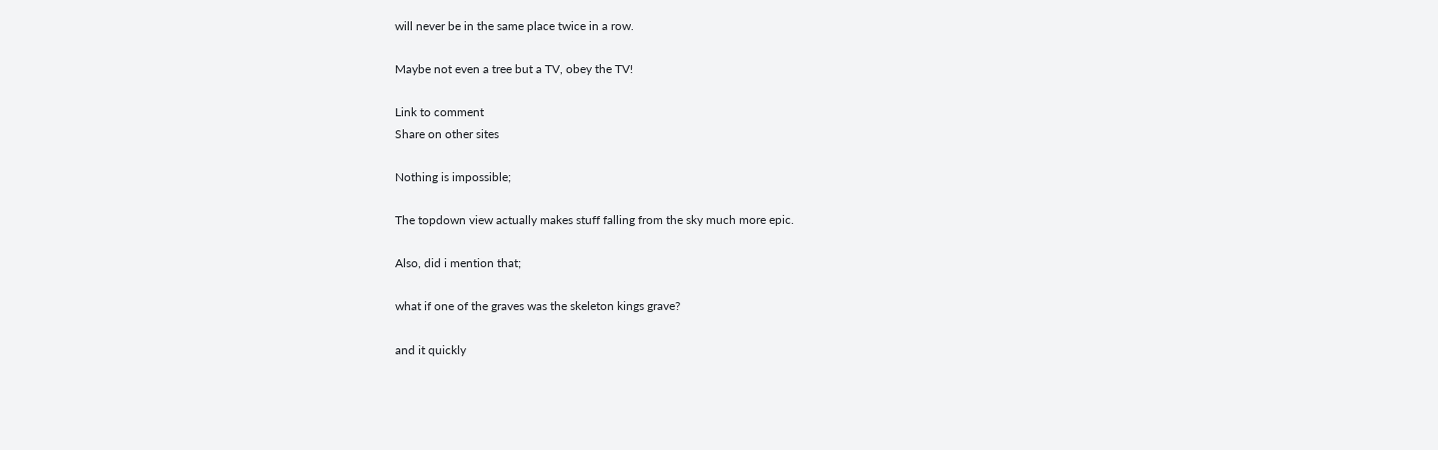will never be in the same place twice in a row.

Maybe not even a tree but a TV, obey the TV!

Link to comment
Share on other sites

Nothing is impossible;

The topdown view actually makes stuff falling from the sky much more epic.

Also, did i mention that;

what if one of the graves was the skeleton kings grave?

and it quickly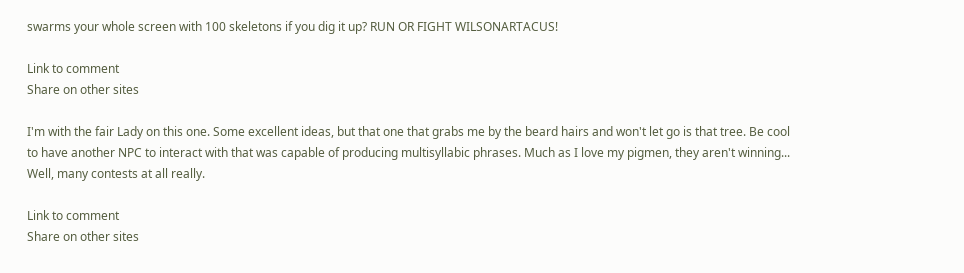swarms your whole screen with 100 skeletons if you dig it up? RUN OR FIGHT WILSONARTACUS!

Link to comment
Share on other sites

I'm with the fair Lady on this one. Some excellent ideas, but that one that grabs me by the beard hairs and won't let go is that tree. Be cool to have another NPC to interact with that was capable of producing multisyllabic phrases. Much as I love my pigmen, they aren't winning... Well, many contests at all really.

Link to comment
Share on other sites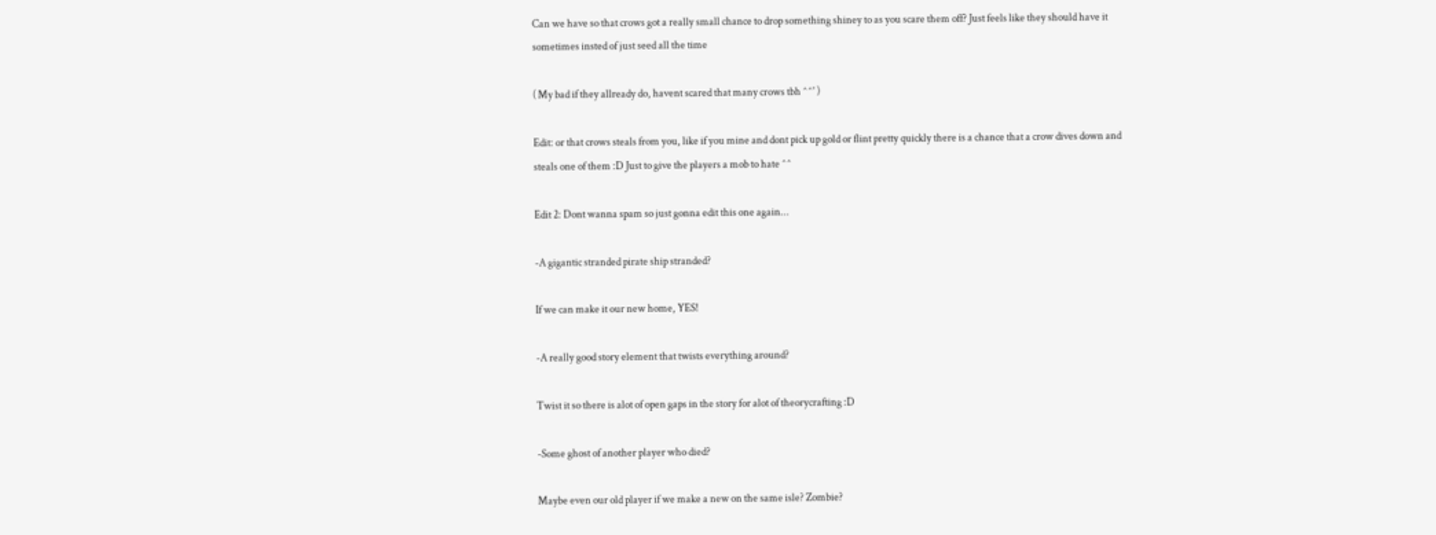Can we have so that crows got a really small chance to drop something shiney to as you scare them off? Just feels like they should have it sometimes insted of just seed all the time

( My bad if they allready do, havent scared that many crows tbh ^^' )

Edit: or that crows steals from you, like if you mine and dont pick up gold or flint pretty quickly there is a chance that a crow dives down and steals one of them :D Just to give the players a mob to hate ^^

Edit 2: Dont wanna spam so just gonna edit this one again...

-A gigantic stranded pirate ship stranded?

If we can make it our new home, YES!

-A really good story element that twists everything around?

Twist it so there is alot of open gaps in the story for alot of theorycrafting :D

-Some ghost of another player who died?

Maybe even our old player if we make a new on the same isle? Zombie?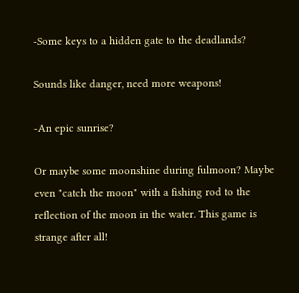-Some keys to a hidden gate to the deadlands?

Sounds like danger, need more weapons!

-An epic sunrise?

Or maybe some moonshine during fulmoon? Maybe even "catch the moon" with a fishing rod to the reflection of the moon in the water. This game is strange after all!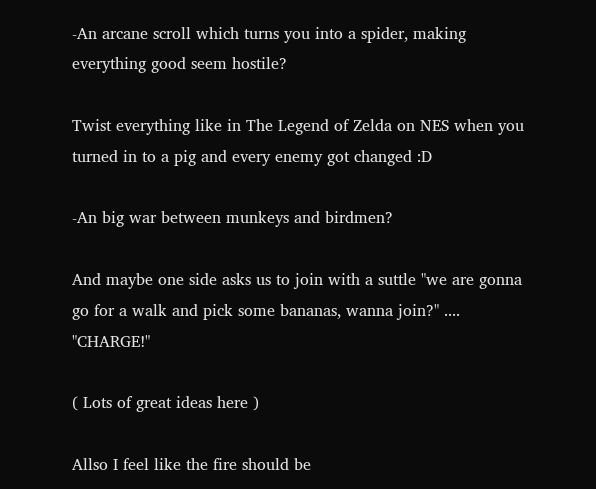-An arcane scroll which turns you into a spider, making everything good seem hostile?

Twist everything like in The Legend of Zelda on NES when you turned in to a pig and every enemy got changed :D

-An big war between munkeys and birdmen?

And maybe one side asks us to join with a suttle "we are gonna go for a walk and pick some bananas, wanna join?" .... "CHARGE!"

( Lots of great ideas here )

Allso I feel like the fire should be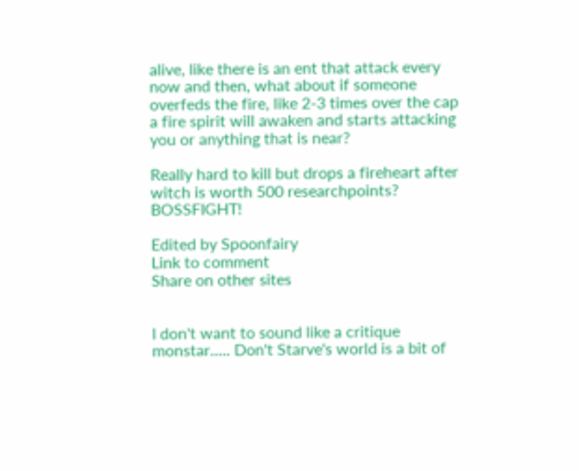alive, like there is an ent that attack every now and then, what about if someone overfeds the fire, like 2-3 times over the cap a fire spirit will awaken and starts attacking you or anything that is near?

Really hard to kill but drops a fireheart after witch is worth 500 researchpoints? BOSSFIGHT!

Edited by Spoonfairy
Link to comment
Share on other sites


I don't want to sound like a critique monstar..... Don't Starve's world is a bit of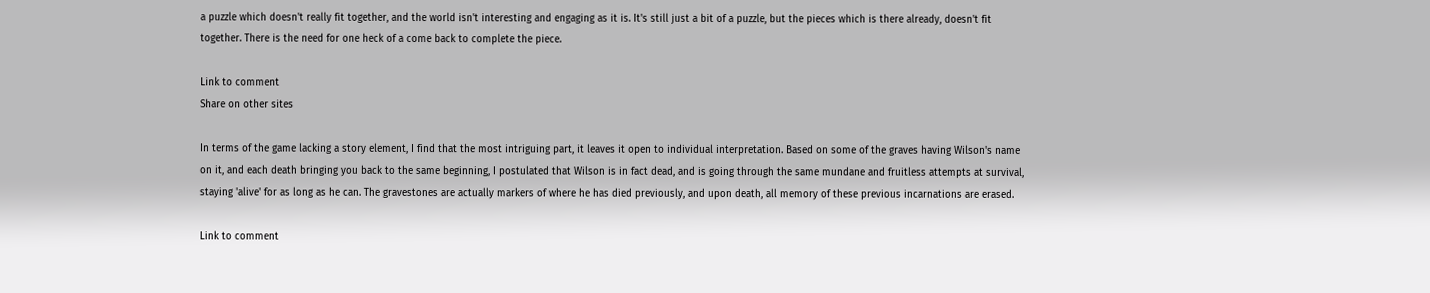a puzzle which doesn't really fit together, and the world isn't interesting and engaging as it is. It's still just a bit of a puzzle, but the pieces which is there already, doesn't fit together. There is the need for one heck of a come back to complete the piece.

Link to comment
Share on other sites

In terms of the game lacking a story element, I find that the most intriguing part, it leaves it open to individual interpretation. Based on some of the graves having Wilson's name on it, and each death bringing you back to the same beginning, I postulated that Wilson is in fact dead, and is going through the same mundane and fruitless attempts at survival, staying 'alive' for as long as he can. The gravestones are actually markers of where he has died previously, and upon death, all memory of these previous incarnations are erased.

Link to comment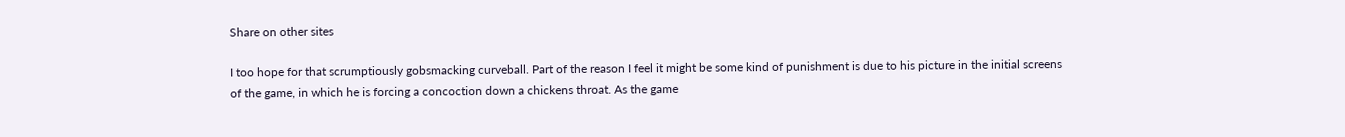Share on other sites

I too hope for that scrumptiously gobsmacking curveball. Part of the reason I feel it might be some kind of punishment is due to his picture in the initial screens of the game, in which he is forcing a concoction down a chickens throat. As the game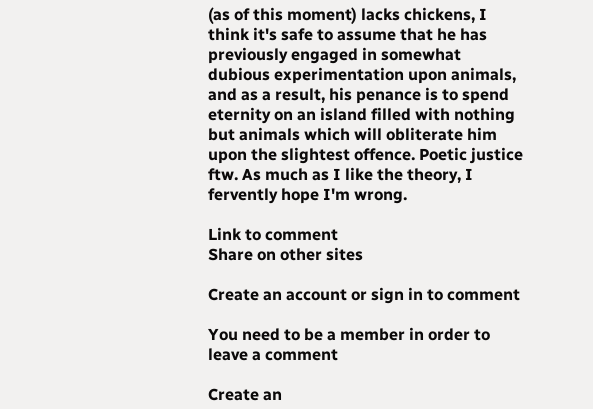(as of this moment) lacks chickens, I think it's safe to assume that he has previously engaged in somewhat dubious experimentation upon animals, and as a result, his penance is to spend eternity on an island filled with nothing but animals which will obliterate him upon the slightest offence. Poetic justice ftw. As much as I like the theory, I fervently hope I'm wrong.

Link to comment
Share on other sites

Create an account or sign in to comment

You need to be a member in order to leave a comment

Create an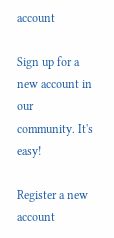account

Sign up for a new account in our community. It's easy!

Register a new account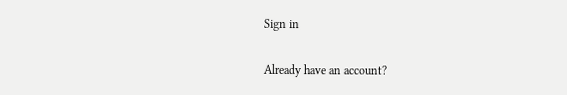Sign in

Already have an account?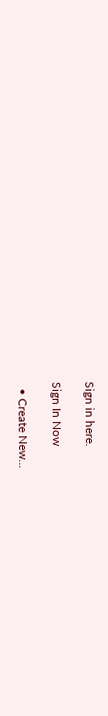Sign in here.

Sign In Now

  • Create New...